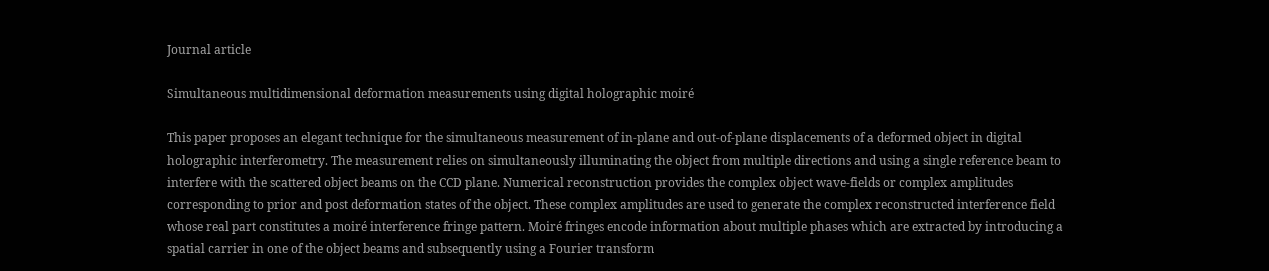Journal article

Simultaneous multidimensional deformation measurements using digital holographic moiré

This paper proposes an elegant technique for the simultaneous measurement of in-plane and out-of-plane displacements of a deformed object in digital holographic interferometry. The measurement relies on simultaneously illuminating the object from multiple directions and using a single reference beam to interfere with the scattered object beams on the CCD plane. Numerical reconstruction provides the complex object wave-fields or complex amplitudes corresponding to prior and post deformation states of the object. These complex amplitudes are used to generate the complex reconstructed interference field whose real part constitutes a moiré interference fringe pattern. Moiré fringes encode information about multiple phases which are extracted by introducing a spatial carrier in one of the object beams and subsequently using a Fourier transform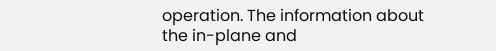operation. The information about the in-plane and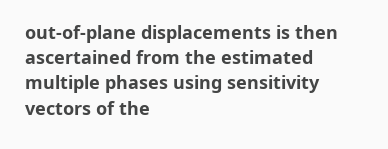out-of-plane displacements is then ascertained from the estimated multiple phases using sensitivity vectors of the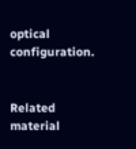optical configuration.


Related material